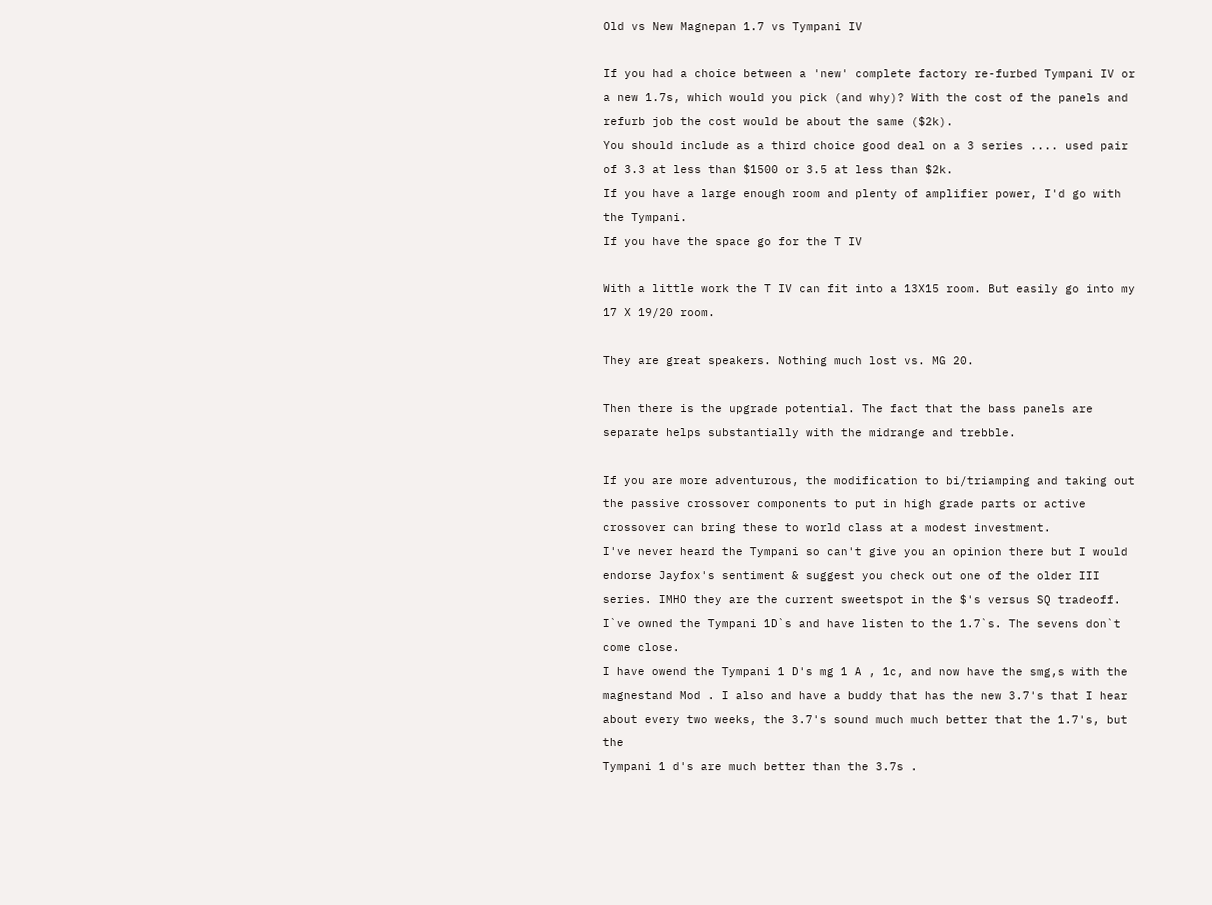Old vs New Magnepan 1.7 vs Tympani IV

If you had a choice between a 'new' complete factory re-furbed Tympani IV or a new 1.7s, which would you pick (and why)? With the cost of the panels and refurb job the cost would be about the same ($2k).
You should include as a third choice good deal on a 3 series .... used pair of 3.3 at less than $1500 or 3.5 at less than $2k.
If you have a large enough room and plenty of amplifier power, I'd go with the Tympani.
If you have the space go for the T IV

With a little work the T IV can fit into a 13X15 room. But easily go into my 17 X 19/20 room.

They are great speakers. Nothing much lost vs. MG 20.

Then there is the upgrade potential. The fact that the bass panels are separate helps substantially with the midrange and trebble.

If you are more adventurous, the modification to bi/triamping and taking out the passive crossover components to put in high grade parts or active crossover can bring these to world class at a modest investment.
I've never heard the Tympani so can't give you an opinion there but I would endorse Jayfox's sentiment & suggest you check out one of the older III series. IMHO they are the current sweetspot in the $'s versus SQ tradeoff.
I`ve owned the Tympani 1D`s and have listen to the 1.7`s. The sevens don`t come close.
I have owend the Tympani 1 D's mg 1 A , 1c, and now have the smg,s with the magnestand Mod . I also and have a buddy that has the new 3.7's that I hear about every two weeks, the 3.7's sound much much better that the 1.7's, but the
Tympani 1 d's are much better than the 3.7s .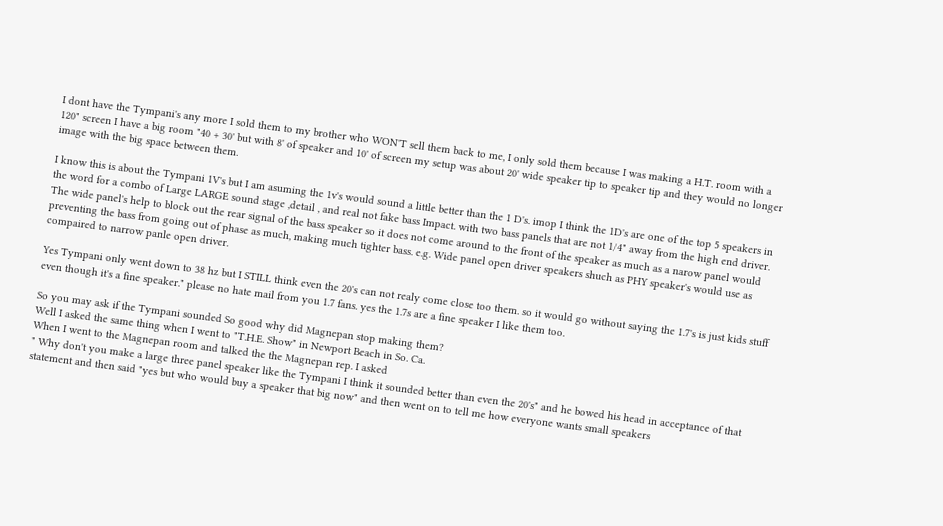I dont have the Tympani's any more I sold them to my brother who WON'T sell them back to me, I only sold them because I was making a H.T. room with a 120" screen I have a big room "40 + 30' but with 8' of speaker and 10' of screen my setup was about 20' wide speaker tip to speaker tip and they would no longer image with the big space between them.

I know this is about the Tympani 1V's but I am asuming the 1v's would sound a little better than the 1 D's. imop I think the 1D's are one of the top 5 speakers in the word for a combo of Large LARGE sound stage ,detail , and real not fake bass Impact. with two bass panels that are not 1/4" away from the high end driver. The wide panel's help to block out the rear signal of the bass speaker so it does not come around to the front of the speaker as much as a narow panel would preventing the bass from going out of phase as much, making much tighter bass. e.g. Wide panel open driver speakers shuch as PHY speaker's would use as compaired to narrow panle open driver.

Yes Tympani only went down to 38 hz but I STILL think even the 20's can not realy come close too them. so it would go without saying the 1.7's is just kids stuff even though it's a fine speaker." please no hate mail from you 1.7 fans. yes the 1.7s are a fine speaker I like them too.

So you may ask if the Tympani sounded So good why did Magnepan stop making them?
Well I asked the same thing when I went to "T.H.E. Show" in Newport Beach in So. Ca.
When I went to the Magnepan room and talked the the Magnepan rep. I asked
" Why don't you make a large three panel speaker like the Tympani I think it sounded better than even the 20's" and he bowed his head in acceptance of that statement and then said "yes but who would buy a speaker that big now" and then went on to tell me how everyone wants small speakers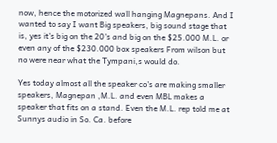now, hence the motorized wall hanging Magnepans. And I wanted to say I want Big speakers, big sound stage that is, yes it's big on the 20's and big on the $25.000 M.L. or even any of the $230.000 box speakers From wilson but no were near what the Tympani,s would do.

Yes today almost all the speaker co's are making smaller speakers, Magnepan ,M.L. and even MBL makes a speaker that fits on a stand. Even the M.L. rep told me at Sunnys audio in So. Ca. before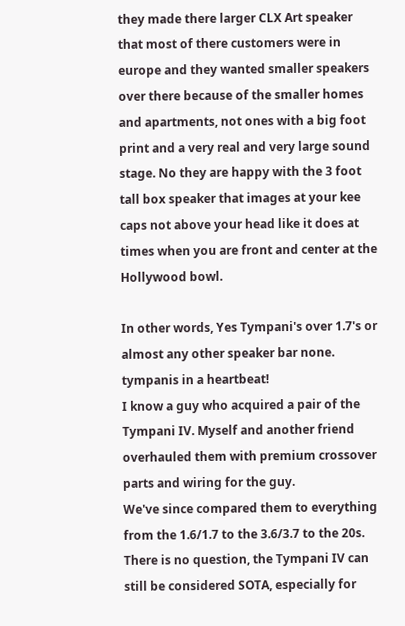they made there larger CLX Art speaker that most of there customers were in europe and they wanted smaller speakers over there because of the smaller homes and apartments, not ones with a big foot print and a very real and very large sound stage. No they are happy with the 3 foot tall box speaker that images at your kee caps not above your head like it does at times when you are front and center at the Hollywood bowl.

In other words, Yes Tympani's over 1.7's or almost any other speaker bar none.
tympanis in a heartbeat!
I know a guy who acquired a pair of the Tympani IV. Myself and another friend overhauled them with premium crossover parts and wiring for the guy.
We've since compared them to everything from the 1.6/1.7 to the 3.6/3.7 to the 20s. There is no question, the Tympani IV can still be considered SOTA, especially for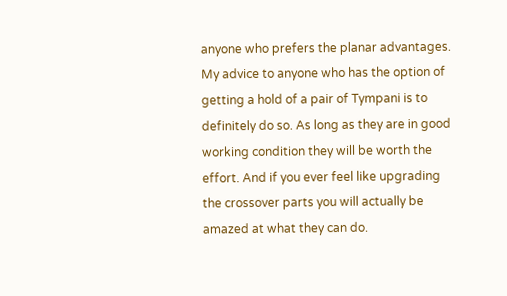anyone who prefers the planar advantages.
My advice to anyone who has the option of getting a hold of a pair of Tympani is to definitely do so. As long as they are in good working condition they will be worth the effort. And if you ever feel like upgrading the crossover parts you will actually be amazed at what they can do.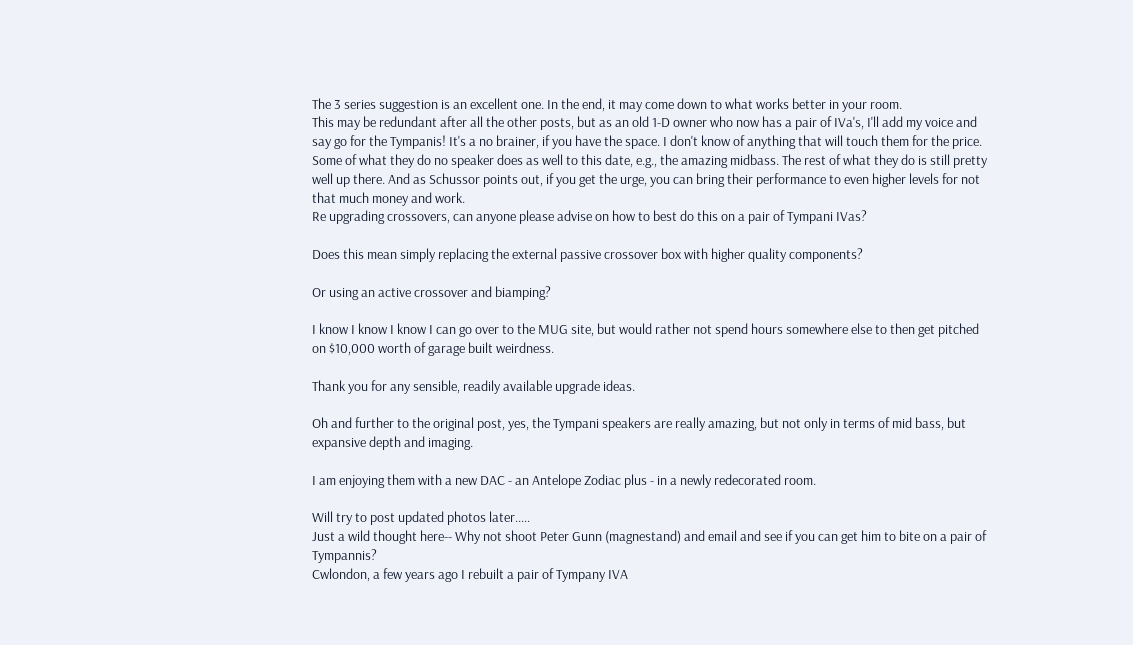The 3 series suggestion is an excellent one. In the end, it may come down to what works better in your room.
This may be redundant after all the other posts, but as an old 1-D owner who now has a pair of IVa's, I'll add my voice and say go for the Tympanis! It's a no brainer, if you have the space. I don't know of anything that will touch them for the price. Some of what they do no speaker does as well to this date, e.g., the amazing midbass. The rest of what they do is still pretty well up there. And as Schussor points out, if you get the urge, you can bring their performance to even higher levels for not that much money and work.
Re upgrading crossovers, can anyone please advise on how to best do this on a pair of Tympani IVas?

Does this mean simply replacing the external passive crossover box with higher quality components?

Or using an active crossover and biamping?

I know I know I know I can go over to the MUG site, but would rather not spend hours somewhere else to then get pitched on $10,000 worth of garage built weirdness.

Thank you for any sensible, readily available upgrade ideas.

Oh and further to the original post, yes, the Tympani speakers are really amazing, but not only in terms of mid bass, but expansive depth and imaging.

I am enjoying them with a new DAC - an Antelope Zodiac plus - in a newly redecorated room.

Will try to post updated photos later.....
Just a wild thought here-- Why not shoot Peter Gunn (magnestand) and email and see if you can get him to bite on a pair of Tympannis?
Cwlondon, a few years ago I rebuilt a pair of Tympany IVA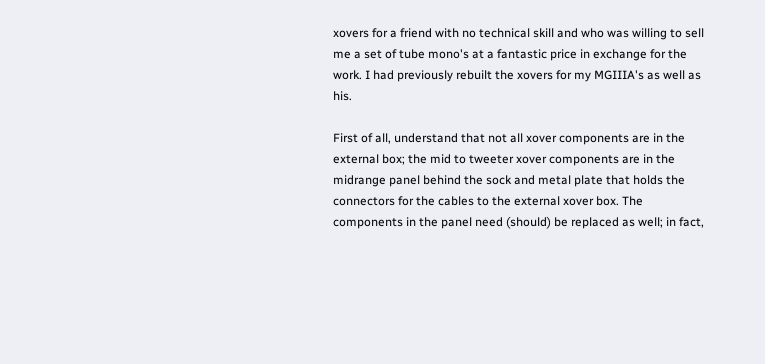xovers for a friend with no technical skill and who was willing to sell me a set of tube mono's at a fantastic price in exchange for the work. I had previously rebuilt the xovers for my MGIIIA's as well as his.

First of all, understand that not all xover components are in the external box; the mid to tweeter xover components are in the midrange panel behind the sock and metal plate that holds the connectors for the cables to the external xover box. The components in the panel need (should) be replaced as well; in fact,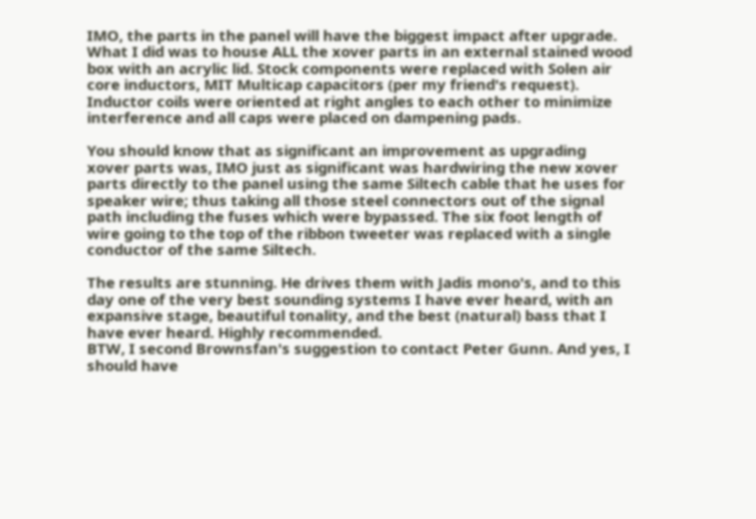IMO, the parts in the panel will have the biggest impact after upgrade. What I did was to house ALL the xover parts in an external stained wood box with an acrylic lid. Stock components were replaced with Solen air core inductors, MIT Multicap capacitors (per my friend's request). Inductor coils were oriented at right angles to each other to minimize interference and all caps were placed on dampening pads.

You should know that as significant an improvement as upgrading xover parts was, IMO just as significant was hardwiring the new xover parts directly to the panel using the same Siltech cable that he uses for speaker wire; thus taking all those steel connectors out of the signal path including the fuses which were bypassed. The six foot length of wire going to the top of the ribbon tweeter was replaced with a single conductor of the same Siltech.

The results are stunning. He drives them with Jadis mono's, and to this day one of the very best sounding systems I have ever heard, with an expansive stage, beautiful tonality, and the best (natural) bass that I have ever heard. Highly recommended.
BTW, I second Brownsfan's suggestion to contact Peter Gunn. And yes, I
should have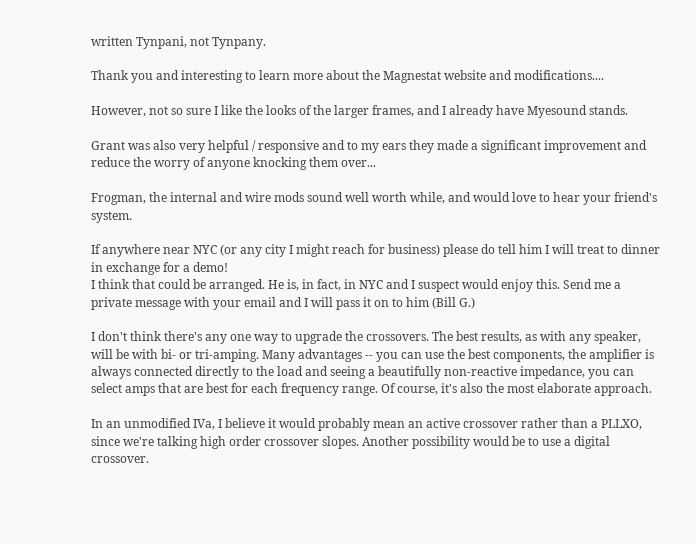written Tynpani, not Tynpany.

Thank you and interesting to learn more about the Magnestat website and modifications....

However, not so sure I like the looks of the larger frames, and I already have Myesound stands.

Grant was also very helpful / responsive and to my ears they made a significant improvement and reduce the worry of anyone knocking them over...

Frogman, the internal and wire mods sound well worth while, and would love to hear your friend's system.

If anywhere near NYC (or any city I might reach for business) please do tell him I will treat to dinner in exchange for a demo!
I think that could be arranged. He is, in fact, in NYC and I suspect would enjoy this. Send me a private message with your email and I will pass it on to him (Bill G.)

I don't think there's any one way to upgrade the crossovers. The best results, as with any speaker, will be with bi- or tri-amping. Many advantages -- you can use the best components, the amplifier is always connected directly to the load and seeing a beautifully non-reactive impedance, you can select amps that are best for each frequency range. Of course, it's also the most elaborate approach.

In an unmodified IVa, I believe it would probably mean an active crossover rather than a PLLXO, since we're talking high order crossover slopes. Another possibility would be to use a digital crossover.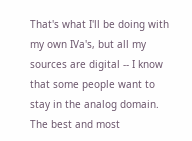That's what I'll be doing with my own IVa's, but all my sources are digital -- I know that some people want to stay in the analog domain. The best and most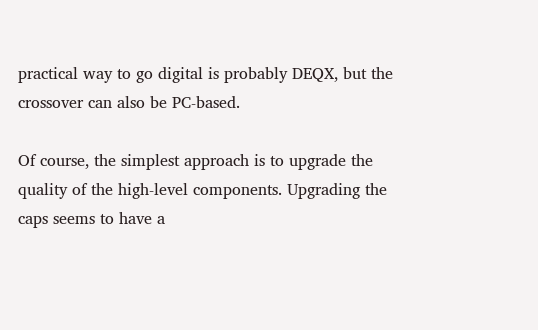practical way to go digital is probably DEQX, but the crossover can also be PC-based.

Of course, the simplest approach is to upgrade the quality of the high-level components. Upgrading the caps seems to have a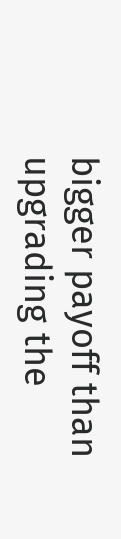bigger payoff than upgrading the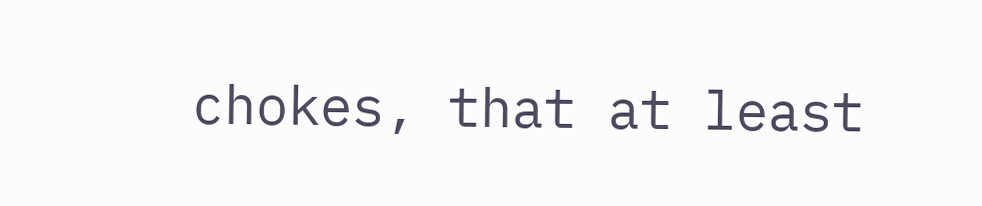chokes, that at least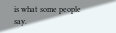is what some people say.